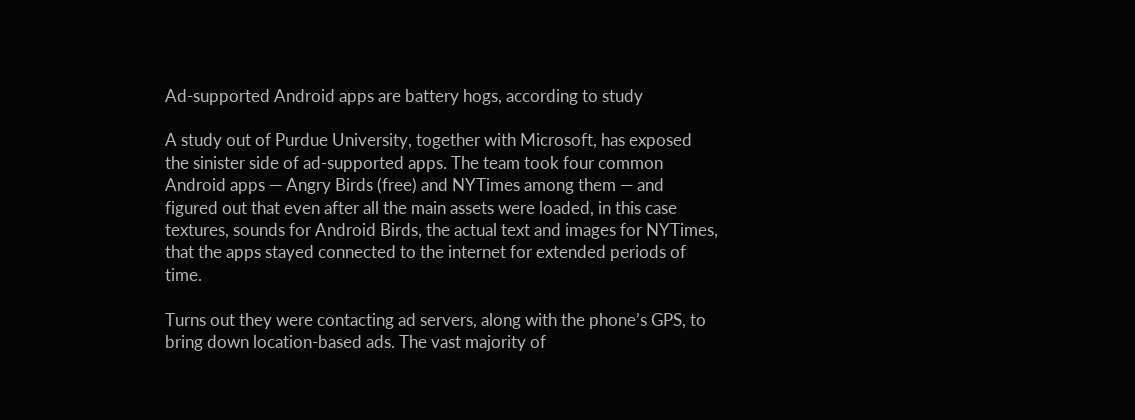Ad-supported Android apps are battery hogs, according to study

A study out of Purdue University, together with Microsoft, has exposed the sinister side of ad-supported apps. The team took four common Android apps — Angry Birds (free) and NYTimes among them — and figured out that even after all the main assets were loaded, in this case textures, sounds for Android Birds, the actual text and images for NYTimes, that the apps stayed connected to the internet for extended periods of time.

Turns out they were contacting ad servers, along with the phone’s GPS, to bring down location-based ads. The vast majority of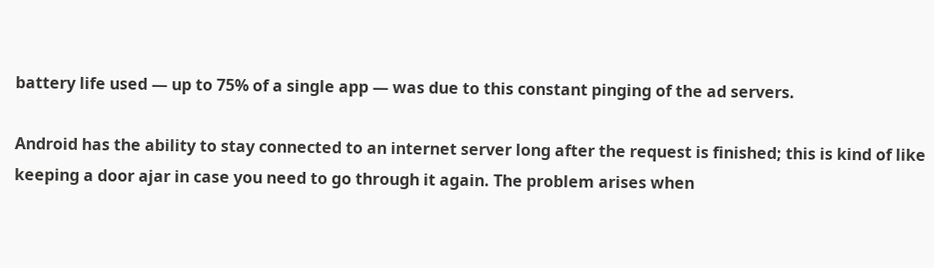battery life used — up to 75% of a single app — was due to this constant pinging of the ad servers.

Android has the ability to stay connected to an internet server long after the request is finished; this is kind of like keeping a door ajar in case you need to go through it again. The problem arises when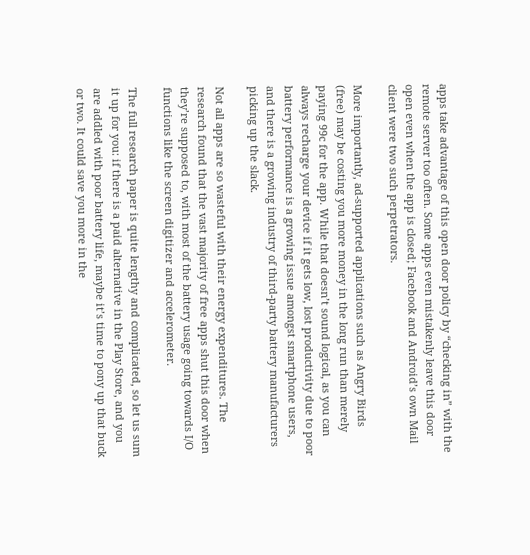apps take advantage of this open door policy by “checking in” with the remote server too often. Some apps even mistakenly leave this door open even when the app is closed; Facebook and Android’s own Mail client were two such perpetrators.

More importantly, ad-supported applications such as Angry Birds (free) may be costing you more money in the long run than merely paying 99c for the app. While that doesn’t sound logical, as you can always recharge your device if it gets low, lost productivity due to poor battery performance is a growing issue amongst smartphone users, and there is a growing industry of third-party battery manufacturers picking up the slack.

Not all apps are so wasteful with their energy expenditures. The research found that the vast majority of free apps shut this door when they’re supposed to, with most of the battery usage going towards I/O functions like the screen digitizer and accelerometer.

The full research paper is quite lengthy and complicated, so let us sum it up for you: if there is a paid alternative in the Play Store, and you are addled with poor battery life, maybe it’s time to pony up that buck or two. It could save you more in the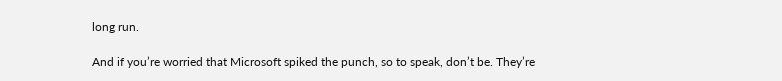long run.

And if you’re worried that Microsoft spiked the punch, so to speak, don’t be. They’re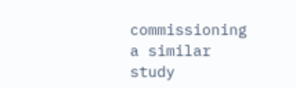commissioning a similar study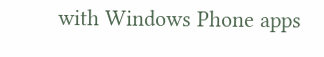with Windows Phone apps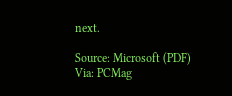next.

Source: Microsoft (PDF)
Via: PCMag